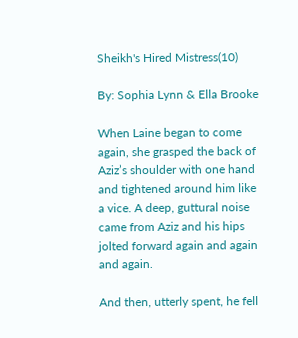Sheikh's Hired Mistress(10)

By: Sophia Lynn & Ella Brooke

When Laine began to come again, she grasped the back of Aziz’s shoulder with one hand and tightened around him like a vice. A deep, guttural noise came from Aziz and his hips jolted forward again and again and again.

And then, utterly spent, he fell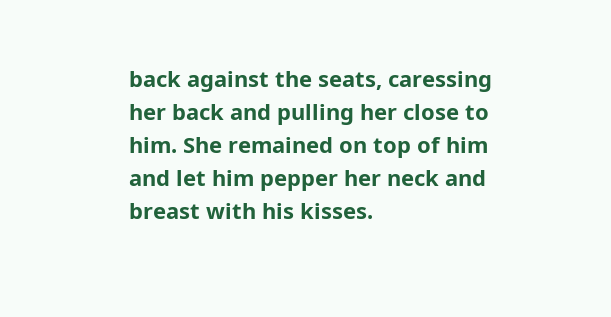back against the seats, caressing her back and pulling her close to him. She remained on top of him and let him pepper her neck and breast with his kisses.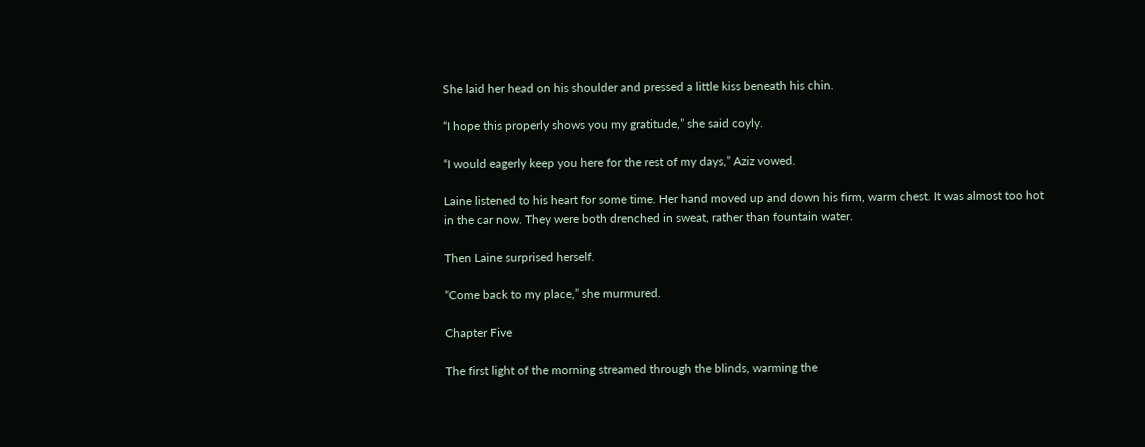She laid her head on his shoulder and pressed a little kiss beneath his chin.

“I hope this properly shows you my gratitude,” she said coyly.

“I would eagerly keep you here for the rest of my days,” Aziz vowed.

Laine listened to his heart for some time. Her hand moved up and down his firm, warm chest. It was almost too hot in the car now. They were both drenched in sweat, rather than fountain water.

Then Laine surprised herself.

“Come back to my place,” she murmured.

Chapter Five

The first light of the morning streamed through the blinds, warming the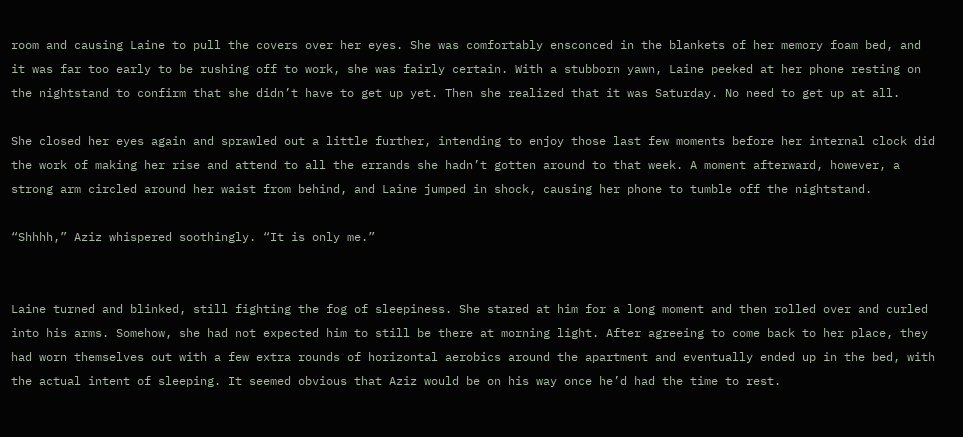room and causing Laine to pull the covers over her eyes. She was comfortably ensconced in the blankets of her memory foam bed, and it was far too early to be rushing off to work, she was fairly certain. With a stubborn yawn, Laine peeked at her phone resting on the nightstand to confirm that she didn’t have to get up yet. Then she realized that it was Saturday. No need to get up at all.

She closed her eyes again and sprawled out a little further, intending to enjoy those last few moments before her internal clock did the work of making her rise and attend to all the errands she hadn’t gotten around to that week. A moment afterward, however, a strong arm circled around her waist from behind, and Laine jumped in shock, causing her phone to tumble off the nightstand.

“Shhhh,” Aziz whispered soothingly. “It is only me.”


Laine turned and blinked, still fighting the fog of sleepiness. She stared at him for a long moment and then rolled over and curled into his arms. Somehow, she had not expected him to still be there at morning light. After agreeing to come back to her place, they had worn themselves out with a few extra rounds of horizontal aerobics around the apartment and eventually ended up in the bed, with the actual intent of sleeping. It seemed obvious that Aziz would be on his way once he’d had the time to rest.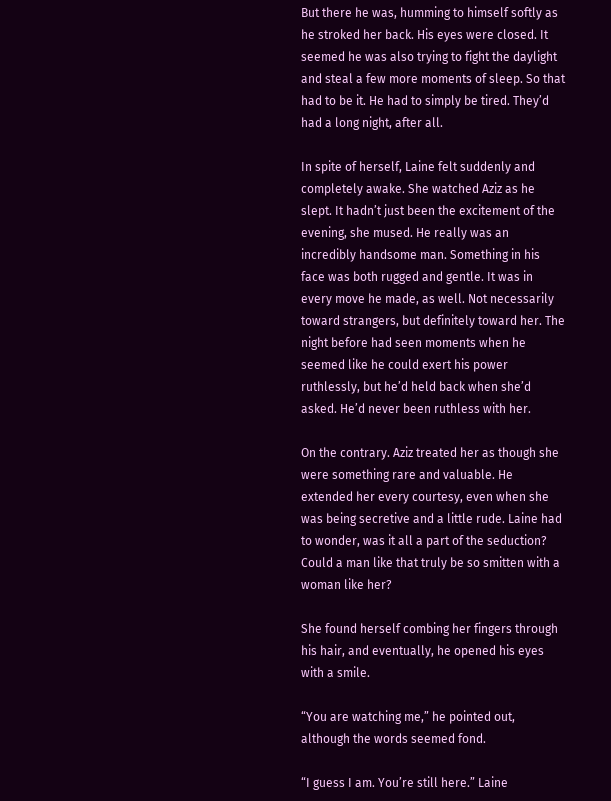But there he was, humming to himself softly as he stroked her back. His eyes were closed. It seemed he was also trying to fight the daylight and steal a few more moments of sleep. So that had to be it. He had to simply be tired. They’d had a long night, after all.

In spite of herself, Laine felt suddenly and completely awake. She watched Aziz as he slept. It hadn’t just been the excitement of the evening, she mused. He really was an incredibly handsome man. Something in his face was both rugged and gentle. It was in every move he made, as well. Not necessarily toward strangers, but definitely toward her. The night before had seen moments when he seemed like he could exert his power ruthlessly, but he’d held back when she’d asked. He’d never been ruthless with her.

On the contrary. Aziz treated her as though she were something rare and valuable. He extended her every courtesy, even when she was being secretive and a little rude. Laine had to wonder, was it all a part of the seduction? Could a man like that truly be so smitten with a woman like her?

She found herself combing her fingers through his hair, and eventually, he opened his eyes with a smile.

“You are watching me,” he pointed out, although the words seemed fond.

“I guess I am. You’re still here.” Laine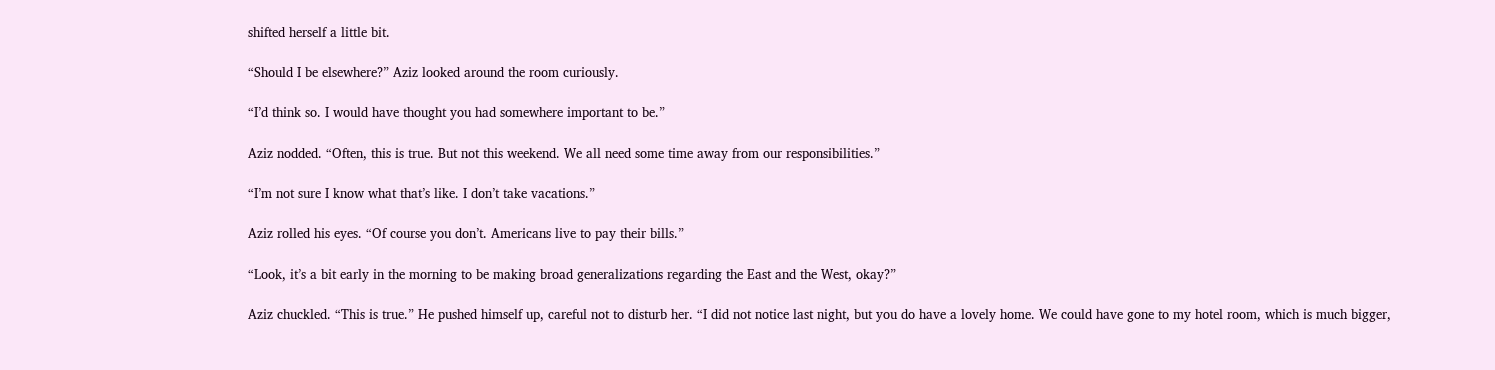shifted herself a little bit.

“Should I be elsewhere?” Aziz looked around the room curiously.

“I’d think so. I would have thought you had somewhere important to be.”

Aziz nodded. “Often, this is true. But not this weekend. We all need some time away from our responsibilities.”

“I’m not sure I know what that’s like. I don’t take vacations.”

Aziz rolled his eyes. “Of course you don’t. Americans live to pay their bills.”

“Look, it’s a bit early in the morning to be making broad generalizations regarding the East and the West, okay?”

Aziz chuckled. “This is true.” He pushed himself up, careful not to disturb her. “I did not notice last night, but you do have a lovely home. We could have gone to my hotel room, which is much bigger,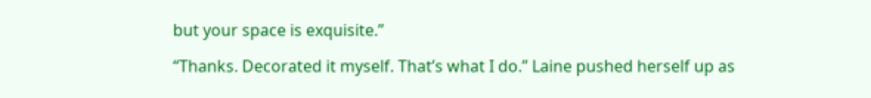but your space is exquisite.”

“Thanks. Decorated it myself. That’s what I do.” Laine pushed herself up as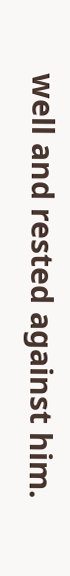well and rested against him.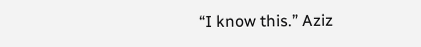“I know this.” Aziz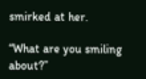smirked at her.

“What are you smiling about?”